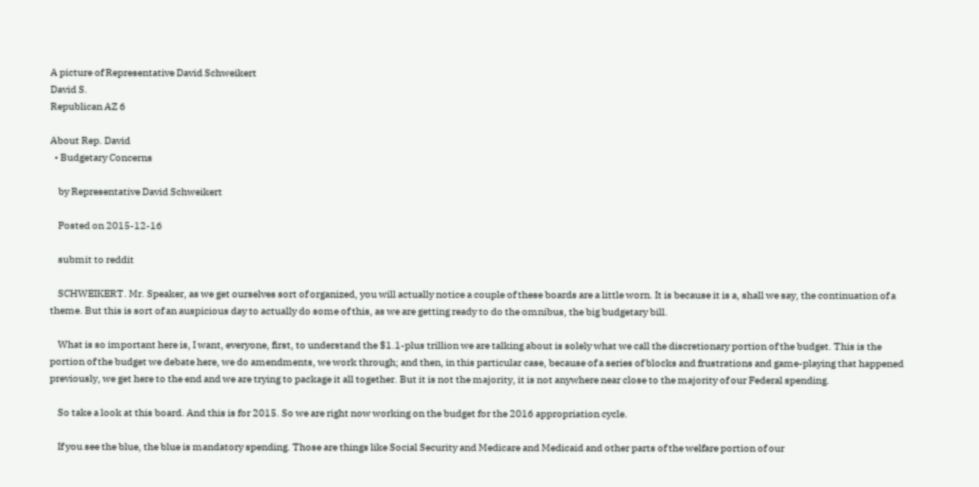A picture of Representative David Schweikert
David S.
Republican AZ 6

About Rep. David
  • Budgetary Concerns

    by Representative David Schweikert

    Posted on 2015-12-16

    submit to reddit

    SCHWEIKERT. Mr. Speaker, as we get ourselves sort of organized, you will actually notice a couple of these boards are a little worn. It is because it is a, shall we say, the continuation of a theme. But this is sort of an auspicious day to actually do some of this, as we are getting ready to do the omnibus, the big budgetary bill.

    What is so important here is, I want, everyone, first, to understand the $1.1-plus trillion we are talking about is solely what we call the discretionary portion of the budget. This is the portion of the budget we debate here, we do amendments, we work through; and then, in this particular case, because of a series of blocks and frustrations and game-playing that happened previously, we get here to the end and we are trying to package it all together. But it is not the majority, it is not anywhere near close to the majority of our Federal spending.

    So take a look at this board. And this is for 2015. So we are right now working on the budget for the 2016 appropriation cycle.

    If you see the blue, the blue is mandatory spending. Those are things like Social Security and Medicare and Medicaid and other parts of the welfare portion of our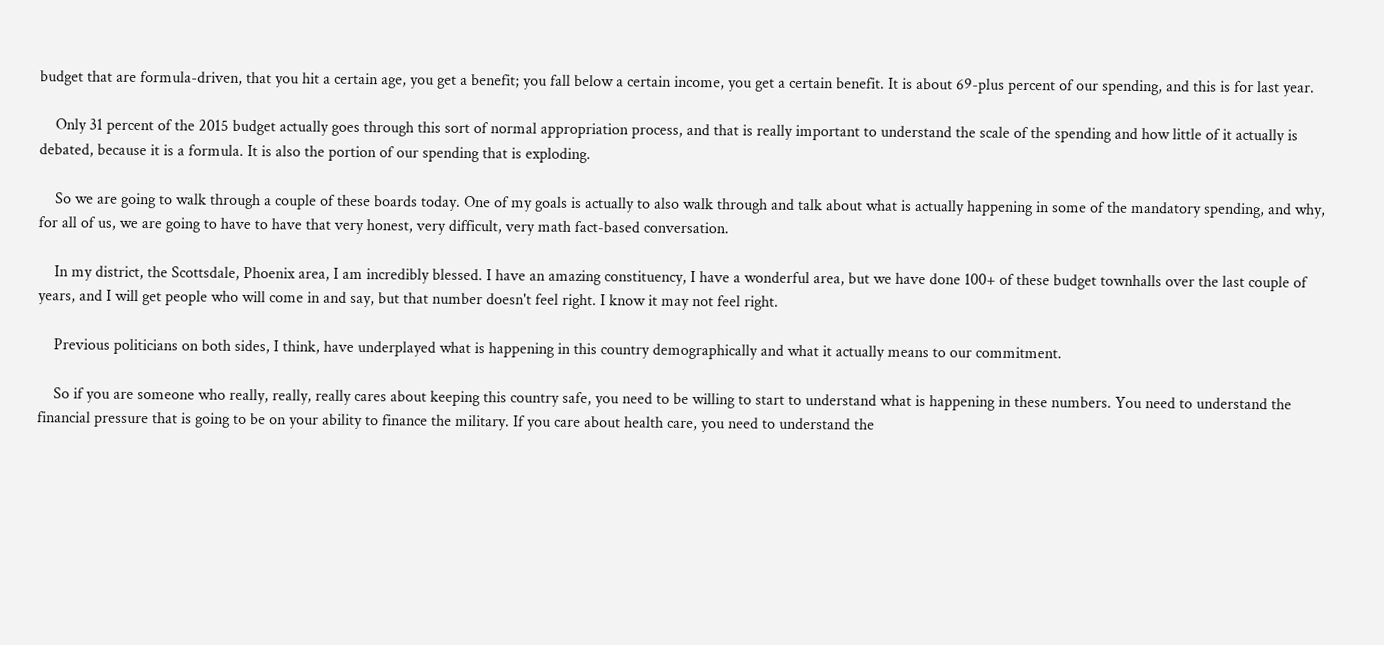budget that are formula-driven, that you hit a certain age, you get a benefit; you fall below a certain income, you get a certain benefit. It is about 69-plus percent of our spending, and this is for last year.

    Only 31 percent of the 2015 budget actually goes through this sort of normal appropriation process, and that is really important to understand the scale of the spending and how little of it actually is debated, because it is a formula. It is also the portion of our spending that is exploding.

    So we are going to walk through a couple of these boards today. One of my goals is actually to also walk through and talk about what is actually happening in some of the mandatory spending, and why, for all of us, we are going to have to have that very honest, very difficult, very math fact-based conversation.

    In my district, the Scottsdale, Phoenix area, I am incredibly blessed. I have an amazing constituency, I have a wonderful area, but we have done 100+ of these budget townhalls over the last couple of years, and I will get people who will come in and say, but that number doesn't feel right. I know it may not feel right.

    Previous politicians on both sides, I think, have underplayed what is happening in this country demographically and what it actually means to our commitment.

    So if you are someone who really, really, really cares about keeping this country safe, you need to be willing to start to understand what is happening in these numbers. You need to understand the financial pressure that is going to be on your ability to finance the military. If you care about health care, you need to understand the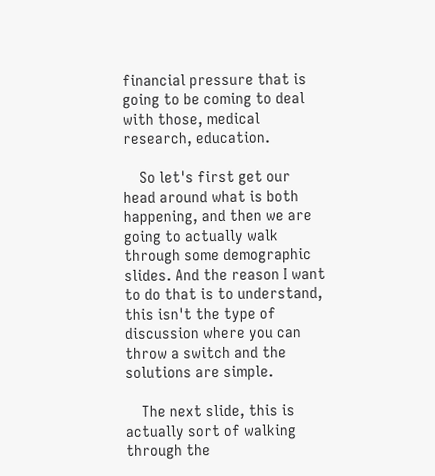financial pressure that is going to be coming to deal with those, medical research, education.

    So let's first get our head around what is both happening, and then we are going to actually walk through some demographic slides. And the reason I want to do that is to understand, this isn't the type of discussion where you can throw a switch and the solutions are simple.

    The next slide, this is actually sort of walking through the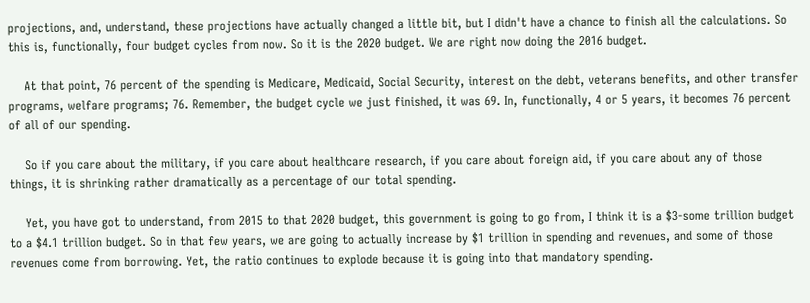projections, and, understand, these projections have actually changed a little bit, but I didn't have a chance to finish all the calculations. So this is, functionally, four budget cycles from now. So it is the 2020 budget. We are right now doing the 2016 budget.

    At that point, 76 percent of the spending is Medicare, Medicaid, Social Security, interest on the debt, veterans benefits, and other transfer programs, welfare programs; 76. Remember, the budget cycle we just finished, it was 69. In, functionally, 4 or 5 years, it becomes 76 percent of all of our spending.

    So if you care about the military, if you care about healthcare research, if you care about foreign aid, if you care about any of those things, it is shrinking rather dramatically as a percentage of our total spending.

    Yet, you have got to understand, from 2015 to that 2020 budget, this government is going to go from, I think it is a $3-some trillion budget to a $4.1 trillion budget. So in that few years, we are going to actually increase by $1 trillion in spending and revenues, and some of those revenues come from borrowing. Yet, the ratio continues to explode because it is going into that mandatory spending.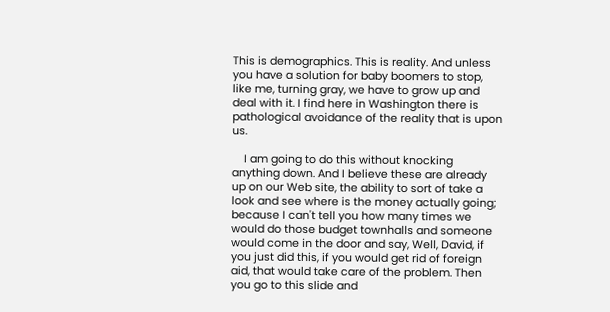This is demographics. This is reality. And unless you have a solution for baby boomers to stop, like me, turning gray, we have to grow up and deal with it. I find here in Washington there is pathological avoidance of the reality that is upon us.

    I am going to do this without knocking anything down. And I believe these are already up on our Web site, the ability to sort of take a look and see where is the money actually going; because I can't tell you how many times we would do those budget townhalls and someone would come in the door and say, Well, David, if you just did this, if you would get rid of foreign aid, that would take care of the problem. Then you go to this slide and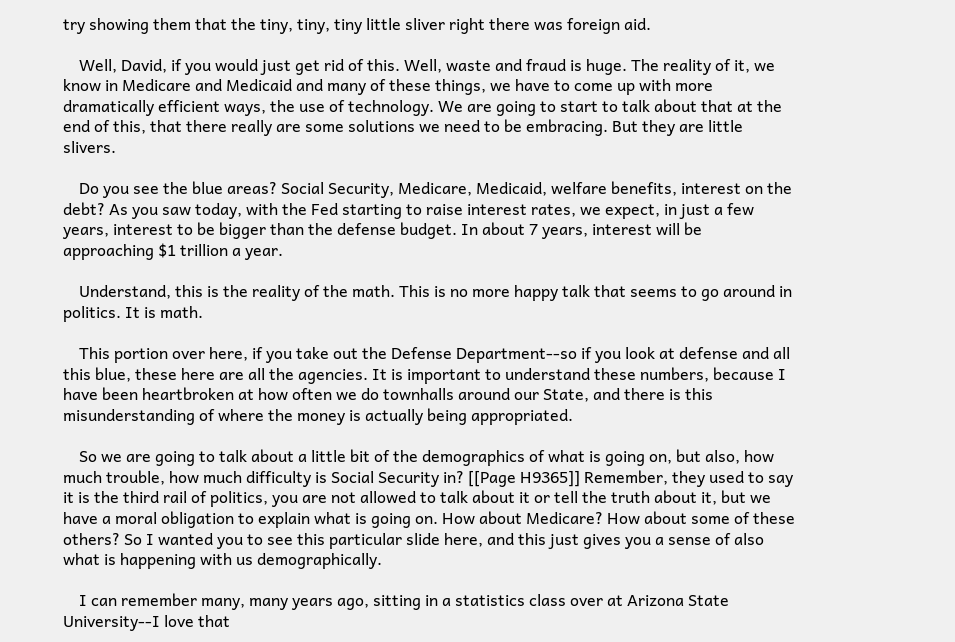try showing them that the tiny, tiny, tiny little sliver right there was foreign aid.

    Well, David, if you would just get rid of this. Well, waste and fraud is huge. The reality of it, we know in Medicare and Medicaid and many of these things, we have to come up with more dramatically efficient ways, the use of technology. We are going to start to talk about that at the end of this, that there really are some solutions we need to be embracing. But they are little slivers.

    Do you see the blue areas? Social Security, Medicare, Medicaid, welfare benefits, interest on the debt? As you saw today, with the Fed starting to raise interest rates, we expect, in just a few years, interest to be bigger than the defense budget. In about 7 years, interest will be approaching $1 trillion a year.

    Understand, this is the reality of the math. This is no more happy talk that seems to go around in politics. It is math.

    This portion over here, if you take out the Defense Department--so if you look at defense and all this blue, these here are all the agencies. It is important to understand these numbers, because I have been heartbroken at how often we do townhalls around our State, and there is this misunderstanding of where the money is actually being appropriated.

    So we are going to talk about a little bit of the demographics of what is going on, but also, how much trouble, how much difficulty is Social Security in? [[Page H9365]] Remember, they used to say it is the third rail of politics, you are not allowed to talk about it or tell the truth about it, but we have a moral obligation to explain what is going on. How about Medicare? How about some of these others? So I wanted you to see this particular slide here, and this just gives you a sense of also what is happening with us demographically.

    I can remember many, many years ago, sitting in a statistics class over at Arizona State University--I love that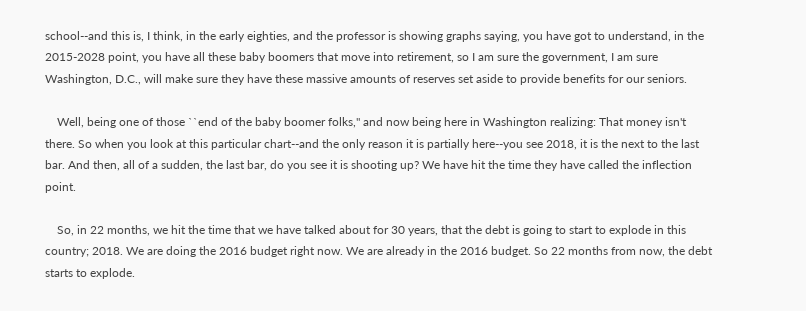school--and this is, I think, in the early eighties, and the professor is showing graphs saying, you have got to understand, in the 2015-2028 point, you have all these baby boomers that move into retirement, so I am sure the government, I am sure Washington, D.C., will make sure they have these massive amounts of reserves set aside to provide benefits for our seniors.

    Well, being one of those ``end of the baby boomer folks,'' and now being here in Washington realizing: That money isn't there. So when you look at this particular chart--and the only reason it is partially here--you see 2018, it is the next to the last bar. And then, all of a sudden, the last bar, do you see it is shooting up? We have hit the time they have called the inflection point.

    So, in 22 months, we hit the time that we have talked about for 30 years, that the debt is going to start to explode in this country; 2018. We are doing the 2016 budget right now. We are already in the 2016 budget. So 22 months from now, the debt starts to explode.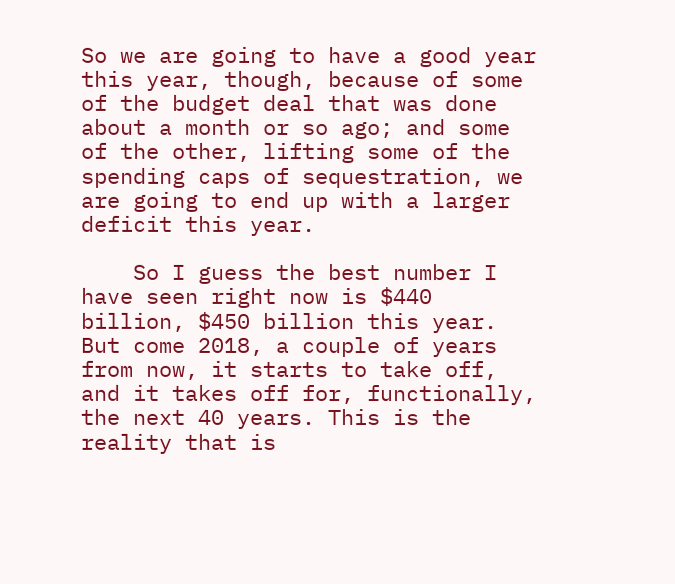So we are going to have a good year this year, though, because of some of the budget deal that was done about a month or so ago; and some of the other, lifting some of the spending caps of sequestration, we are going to end up with a larger deficit this year.

    So I guess the best number I have seen right now is $440 billion, $450 billion this year. But come 2018, a couple of years from now, it starts to take off, and it takes off for, functionally, the next 40 years. This is the reality that is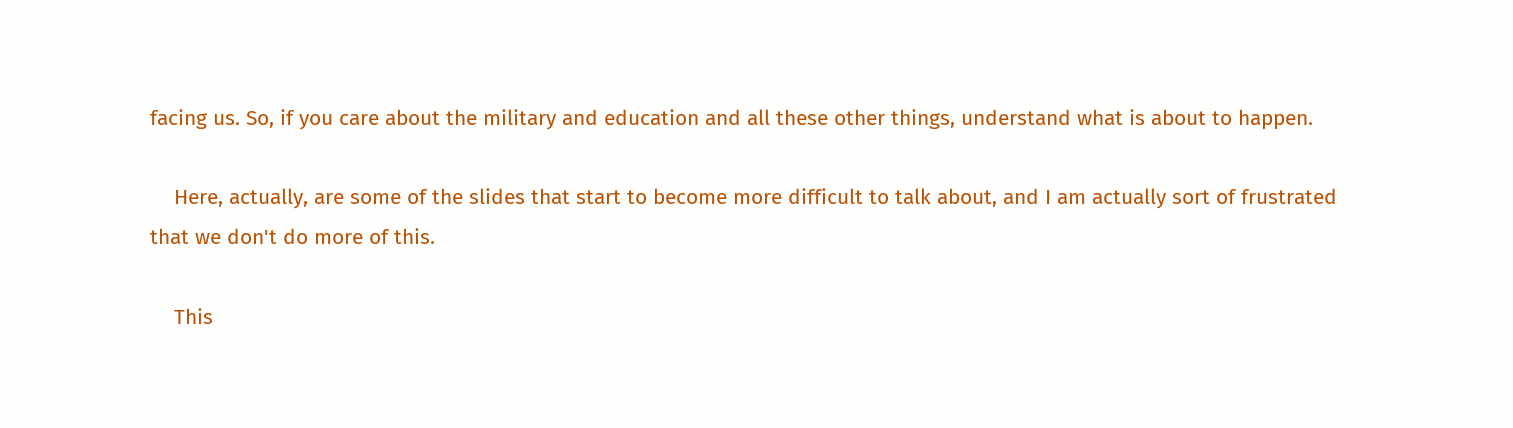facing us. So, if you care about the military and education and all these other things, understand what is about to happen.

    Here, actually, are some of the slides that start to become more difficult to talk about, and I am actually sort of frustrated that we don't do more of this.

    This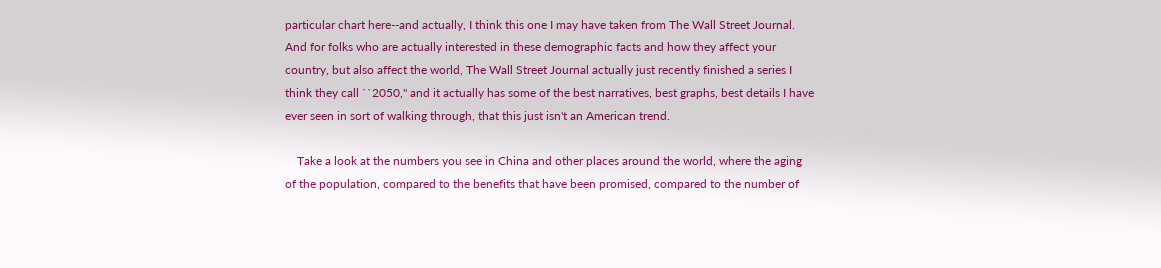particular chart here--and actually, I think this one I may have taken from The Wall Street Journal. And for folks who are actually interested in these demographic facts and how they affect your country, but also affect the world, The Wall Street Journal actually just recently finished a series I think they call ``2050,'' and it actually has some of the best narratives, best graphs, best details I have ever seen in sort of walking through, that this just isn't an American trend.

    Take a look at the numbers you see in China and other places around the world, where the aging of the population, compared to the benefits that have been promised, compared to the number of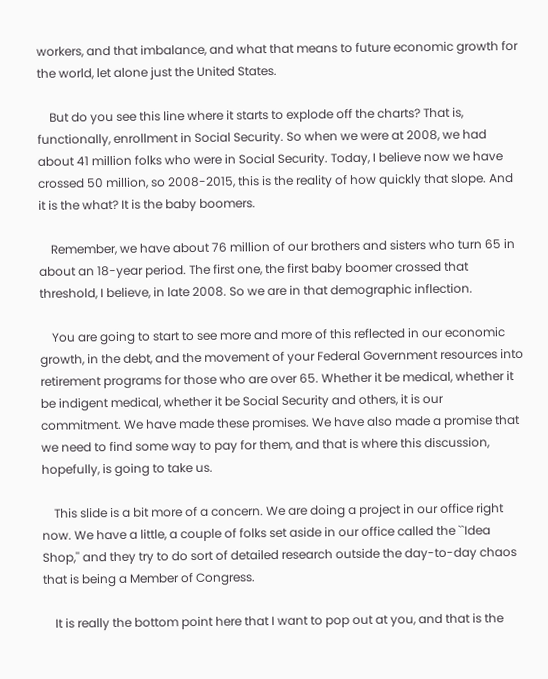workers, and that imbalance, and what that means to future economic growth for the world, let alone just the United States.

    But do you see this line where it starts to explode off the charts? That is, functionally, enrollment in Social Security. So when we were at 2008, we had about 41 million folks who were in Social Security. Today, I believe now we have crossed 50 million, so 2008-2015, this is the reality of how quickly that slope. And it is the what? It is the baby boomers.

    Remember, we have about 76 million of our brothers and sisters who turn 65 in about an 18-year period. The first one, the first baby boomer crossed that threshold, I believe, in late 2008. So we are in that demographic inflection.

    You are going to start to see more and more of this reflected in our economic growth, in the debt, and the movement of your Federal Government resources into retirement programs for those who are over 65. Whether it be medical, whether it be indigent medical, whether it be Social Security and others, it is our commitment. We have made these promises. We have also made a promise that we need to find some way to pay for them, and that is where this discussion, hopefully, is going to take us.

    This slide is a bit more of a concern. We are doing a project in our office right now. We have a little, a couple of folks set aside in our office called the ``Idea Shop,'' and they try to do sort of detailed research outside the day-to-day chaos that is being a Member of Congress.

    It is really the bottom point here that I want to pop out at you, and that is the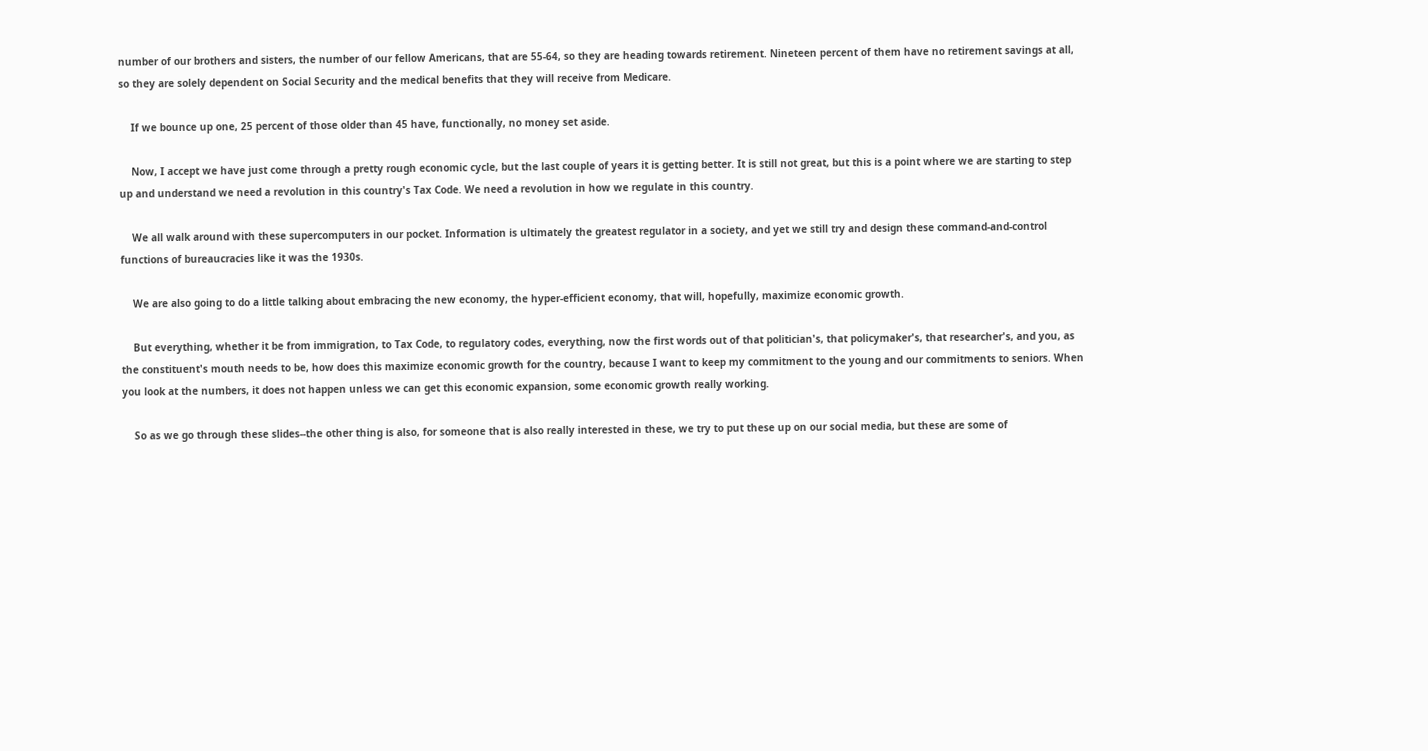number of our brothers and sisters, the number of our fellow Americans, that are 55-64, so they are heading towards retirement. Nineteen percent of them have no retirement savings at all, so they are solely dependent on Social Security and the medical benefits that they will receive from Medicare.

    If we bounce up one, 25 percent of those older than 45 have, functionally, no money set aside.

    Now, I accept we have just come through a pretty rough economic cycle, but the last couple of years it is getting better. It is still not great, but this is a point where we are starting to step up and understand we need a revolution in this country's Tax Code. We need a revolution in how we regulate in this country.

    We all walk around with these supercomputers in our pocket. Information is ultimately the greatest regulator in a society, and yet we still try and design these command-and-control functions of bureaucracies like it was the 1930s.

    We are also going to do a little talking about embracing the new economy, the hyper-efficient economy, that will, hopefully, maximize economic growth.

    But everything, whether it be from immigration, to Tax Code, to regulatory codes, everything, now the first words out of that politician's, that policymaker's, that researcher's, and you, as the constituent's mouth needs to be, how does this maximize economic growth for the country, because I want to keep my commitment to the young and our commitments to seniors. When you look at the numbers, it does not happen unless we can get this economic expansion, some economic growth really working.

    So as we go through these slides--the other thing is also, for someone that is also really interested in these, we try to put these up on our social media, but these are some of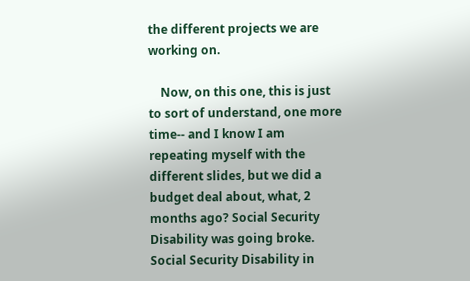the different projects we are working on.

    Now, on this one, this is just to sort of understand, one more time-- and I know I am repeating myself with the different slides, but we did a budget deal about, what, 2 months ago? Social Security Disability was going broke. Social Security Disability in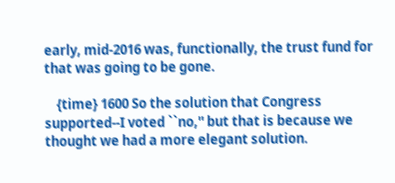early, mid-2016 was, functionally, the trust fund for that was going to be gone.

    {time} 1600 So the solution that Congress supported--I voted ``no,'' but that is because we thought we had a more elegant solution.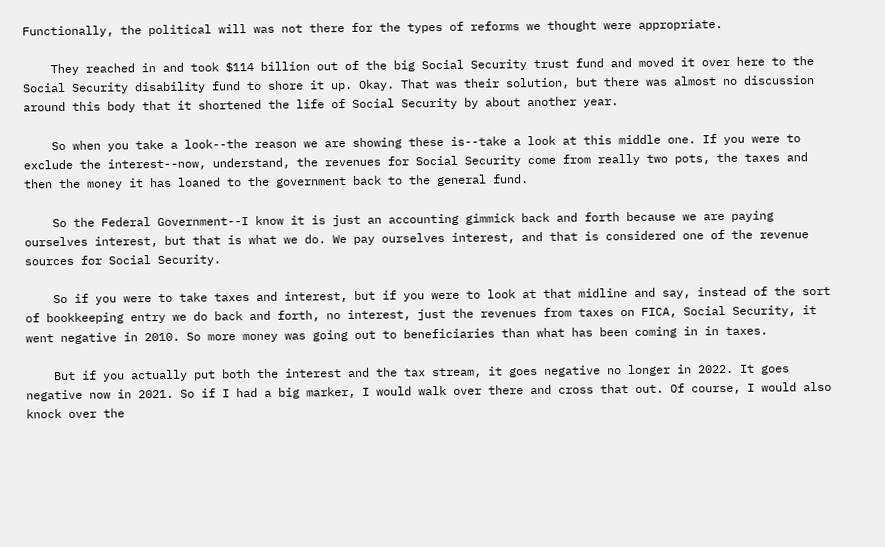Functionally, the political will was not there for the types of reforms we thought were appropriate.

    They reached in and took $114 billion out of the big Social Security trust fund and moved it over here to the Social Security disability fund to shore it up. Okay. That was their solution, but there was almost no discussion around this body that it shortened the life of Social Security by about another year.

    So when you take a look--the reason we are showing these is--take a look at this middle one. If you were to exclude the interest--now, understand, the revenues for Social Security come from really two pots, the taxes and then the money it has loaned to the government back to the general fund.

    So the Federal Government--I know it is just an accounting gimmick back and forth because we are paying ourselves interest, but that is what we do. We pay ourselves interest, and that is considered one of the revenue sources for Social Security.

    So if you were to take taxes and interest, but if you were to look at that midline and say, instead of the sort of bookkeeping entry we do back and forth, no interest, just the revenues from taxes on FICA, Social Security, it went negative in 2010. So more money was going out to beneficiaries than what has been coming in in taxes.

    But if you actually put both the interest and the tax stream, it goes negative no longer in 2022. It goes negative now in 2021. So if I had a big marker, I would walk over there and cross that out. Of course, I would also knock over the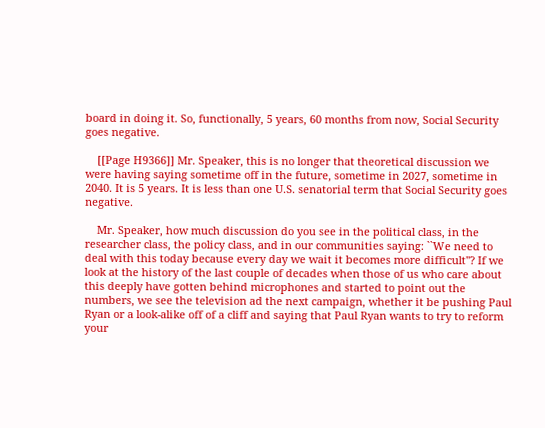board in doing it. So, functionally, 5 years, 60 months from now, Social Security goes negative.

    [[Page H9366]] Mr. Speaker, this is no longer that theoretical discussion we were having saying sometime off in the future, sometime in 2027, sometime in 2040. It is 5 years. It is less than one U.S. senatorial term that Social Security goes negative.

    Mr. Speaker, how much discussion do you see in the political class, in the researcher class, the policy class, and in our communities saying: ``We need to deal with this today because every day we wait it becomes more difficult''? If we look at the history of the last couple of decades when those of us who care about this deeply have gotten behind microphones and started to point out the numbers, we see the television ad the next campaign, whether it be pushing Paul Ryan or a look-alike off of a cliff and saying that Paul Ryan wants to try to reform your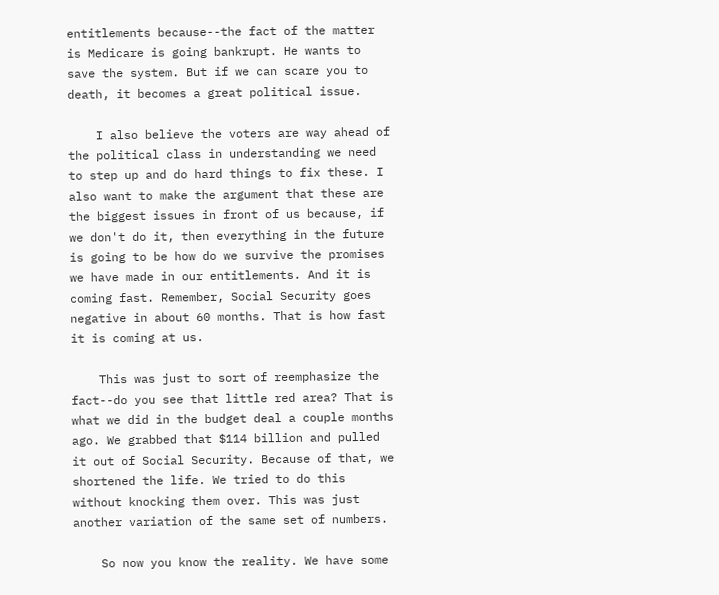entitlements because--the fact of the matter is Medicare is going bankrupt. He wants to save the system. But if we can scare you to death, it becomes a great political issue.

    I also believe the voters are way ahead of the political class in understanding we need to step up and do hard things to fix these. I also want to make the argument that these are the biggest issues in front of us because, if we don't do it, then everything in the future is going to be how do we survive the promises we have made in our entitlements. And it is coming fast. Remember, Social Security goes negative in about 60 months. That is how fast it is coming at us.

    This was just to sort of reemphasize the fact--do you see that little red area? That is what we did in the budget deal a couple months ago. We grabbed that $114 billion and pulled it out of Social Security. Because of that, we shortened the life. We tried to do this without knocking them over. This was just another variation of the same set of numbers.

    So now you know the reality. We have some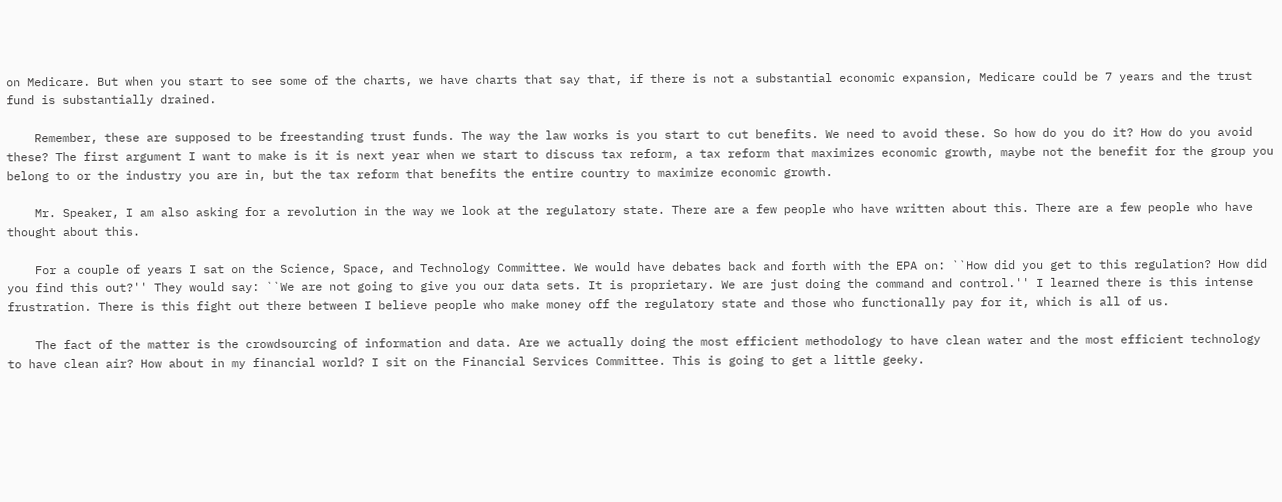on Medicare. But when you start to see some of the charts, we have charts that say that, if there is not a substantial economic expansion, Medicare could be 7 years and the trust fund is substantially drained.

    Remember, these are supposed to be freestanding trust funds. The way the law works is you start to cut benefits. We need to avoid these. So how do you do it? How do you avoid these? The first argument I want to make is it is next year when we start to discuss tax reform, a tax reform that maximizes economic growth, maybe not the benefit for the group you belong to or the industry you are in, but the tax reform that benefits the entire country to maximize economic growth.

    Mr. Speaker, I am also asking for a revolution in the way we look at the regulatory state. There are a few people who have written about this. There are a few people who have thought about this.

    For a couple of years I sat on the Science, Space, and Technology Committee. We would have debates back and forth with the EPA on: ``How did you get to this regulation? How did you find this out?'' They would say: ``We are not going to give you our data sets. It is proprietary. We are just doing the command and control.'' I learned there is this intense frustration. There is this fight out there between I believe people who make money off the regulatory state and those who functionally pay for it, which is all of us.

    The fact of the matter is the crowdsourcing of information and data. Are we actually doing the most efficient methodology to have clean water and the most efficient technology to have clean air? How about in my financial world? I sit on the Financial Services Committee. This is going to get a little geeky.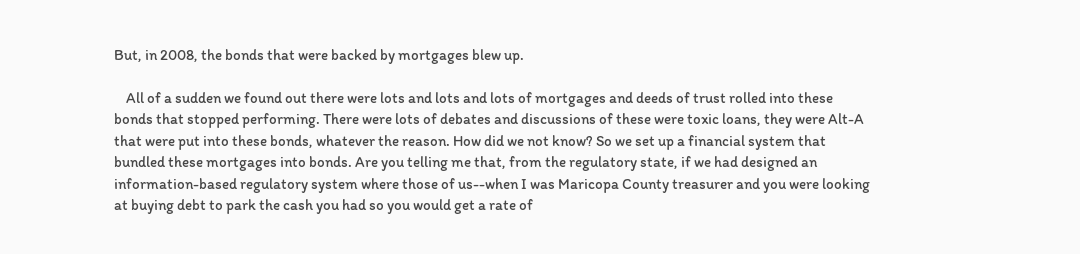But, in 2008, the bonds that were backed by mortgages blew up.

    All of a sudden we found out there were lots and lots and lots of mortgages and deeds of trust rolled into these bonds that stopped performing. There were lots of debates and discussions of these were toxic loans, they were Alt-A that were put into these bonds, whatever the reason. How did we not know? So we set up a financial system that bundled these mortgages into bonds. Are you telling me that, from the regulatory state, if we had designed an information-based regulatory system where those of us--when I was Maricopa County treasurer and you were looking at buying debt to park the cash you had so you would get a rate of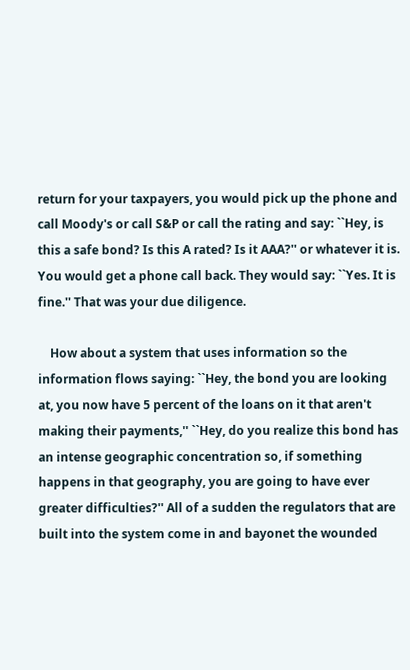return for your taxpayers, you would pick up the phone and call Moody's or call S&P or call the rating and say: ``Hey, is this a safe bond? Is this A rated? Is it AAA?'' or whatever it is. You would get a phone call back. They would say: ``Yes. It is fine.'' That was your due diligence.

    How about a system that uses information so the information flows saying: ``Hey, the bond you are looking at, you now have 5 percent of the loans on it that aren't making their payments,'' ``Hey, do you realize this bond has an intense geographic concentration so, if something happens in that geography, you are going to have ever greater difficulties?'' All of a sudden the regulators that are built into the system come in and bayonet the wounded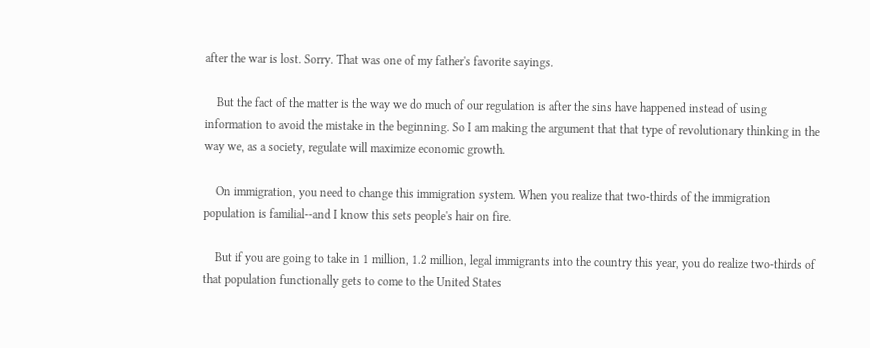after the war is lost. Sorry. That was one of my father's favorite sayings.

    But the fact of the matter is the way we do much of our regulation is after the sins have happened instead of using information to avoid the mistake in the beginning. So I am making the argument that that type of revolutionary thinking in the way we, as a society, regulate will maximize economic growth.

    On immigration, you need to change this immigration system. When you realize that two-thirds of the immigration population is familial--and I know this sets people's hair on fire.

    But if you are going to take in 1 million, 1.2 million, legal immigrants into the country this year, you do realize two-thirds of that population functionally gets to come to the United States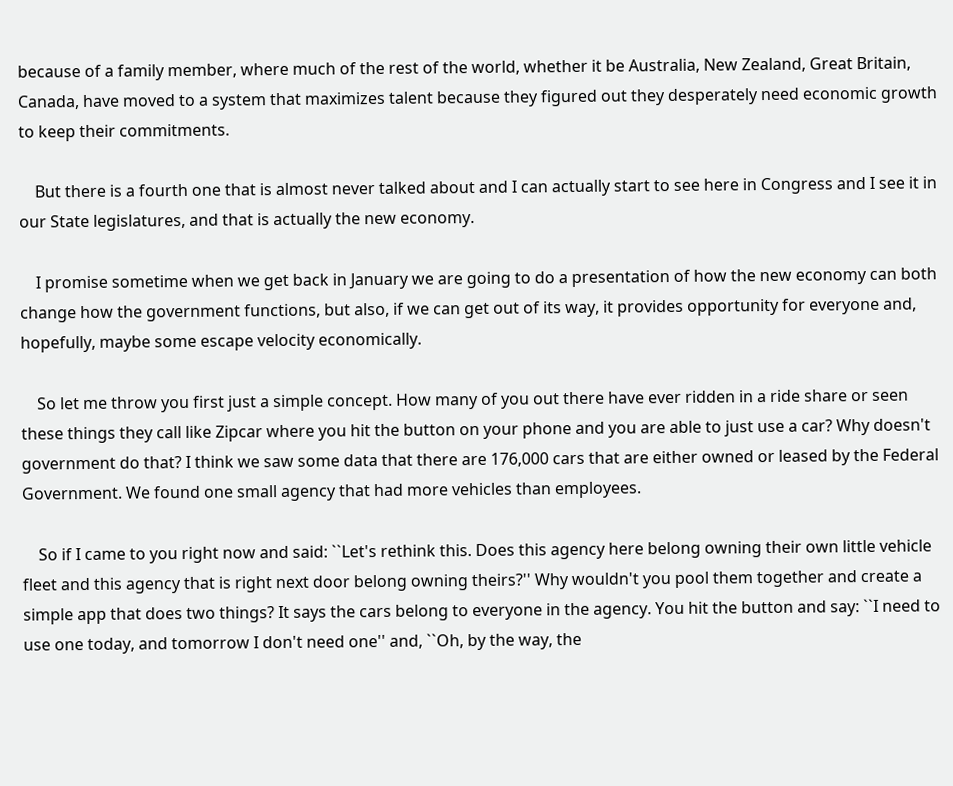because of a family member, where much of the rest of the world, whether it be Australia, New Zealand, Great Britain, Canada, have moved to a system that maximizes talent because they figured out they desperately need economic growth to keep their commitments.

    But there is a fourth one that is almost never talked about and I can actually start to see here in Congress and I see it in our State legislatures, and that is actually the new economy.

    I promise sometime when we get back in January we are going to do a presentation of how the new economy can both change how the government functions, but also, if we can get out of its way, it provides opportunity for everyone and, hopefully, maybe some escape velocity economically.

    So let me throw you first just a simple concept. How many of you out there have ever ridden in a ride share or seen these things they call like Zipcar where you hit the button on your phone and you are able to just use a car? Why doesn't government do that? I think we saw some data that there are 176,000 cars that are either owned or leased by the Federal Government. We found one small agency that had more vehicles than employees.

    So if I came to you right now and said: ``Let's rethink this. Does this agency here belong owning their own little vehicle fleet and this agency that is right next door belong owning theirs?'' Why wouldn't you pool them together and create a simple app that does two things? It says the cars belong to everyone in the agency. You hit the button and say: ``I need to use one today, and tomorrow I don't need one'' and, ``Oh, by the way, the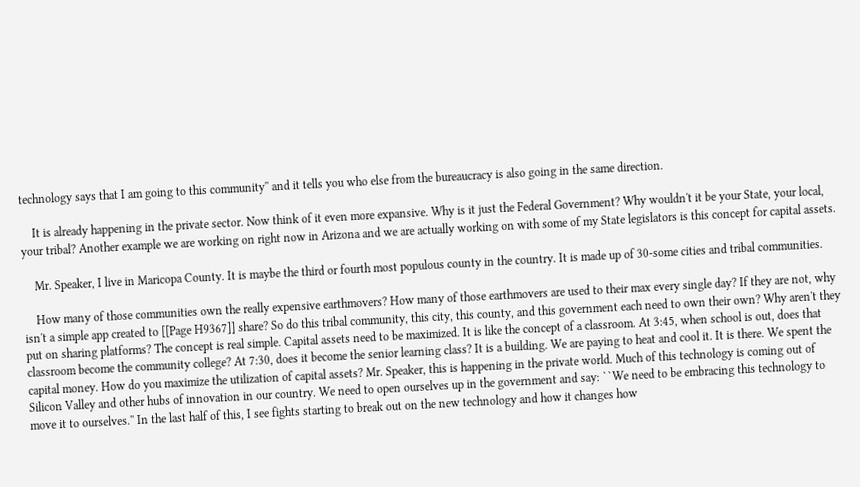technology says that I am going to this community'' and it tells you who else from the bureaucracy is also going in the same direction.

    It is already happening in the private sector. Now think of it even more expansive. Why is it just the Federal Government? Why wouldn't it be your State, your local, your tribal? Another example we are working on right now in Arizona and we are actually working on with some of my State legislators is this concept for capital assets.

    Mr. Speaker, I live in Maricopa County. It is maybe the third or fourth most populous county in the country. It is made up of 30-some cities and tribal communities.

    How many of those communities own the really expensive earthmovers? How many of those earthmovers are used to their max every single day? If they are not, why isn't a simple app created to [[Page H9367]] share? So do this tribal community, this city, this county, and this government each need to own their own? Why aren't they put on sharing platforms? The concept is real simple. Capital assets need to be maximized. It is like the concept of a classroom. At 3:45, when school is out, does that classroom become the community college? At 7:30, does it become the senior learning class? It is a building. We are paying to heat and cool it. It is there. We spent the capital money. How do you maximize the utilization of capital assets? Mr. Speaker, this is happening in the private world. Much of this technology is coming out of Silicon Valley and other hubs of innovation in our country. We need to open ourselves up in the government and say: ``We need to be embracing this technology to move it to ourselves.'' In the last half of this, I see fights starting to break out on the new technology and how it changes how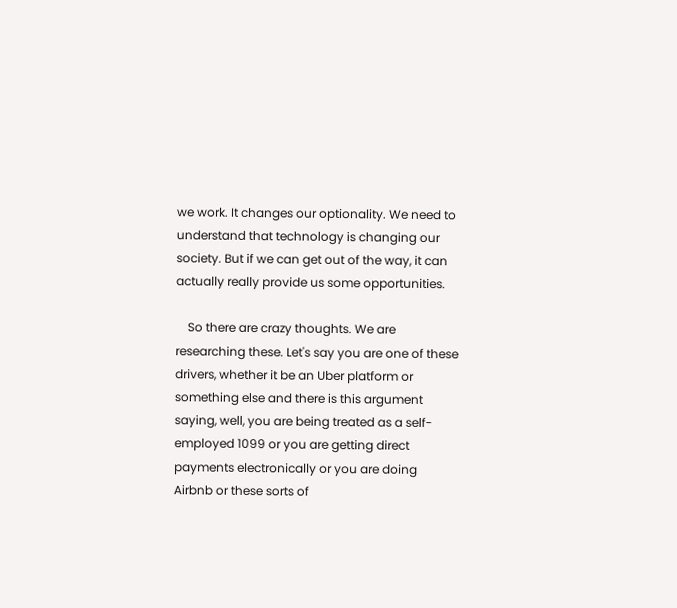we work. It changes our optionality. We need to understand that technology is changing our society. But if we can get out of the way, it can actually really provide us some opportunities.

    So there are crazy thoughts. We are researching these. Let's say you are one of these drivers, whether it be an Uber platform or something else and there is this argument saying, well, you are being treated as a self-employed 1099 or you are getting direct payments electronically or you are doing Airbnb or these sorts of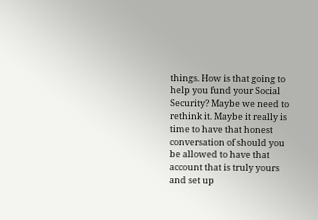things. How is that going to help you fund your Social Security? Maybe we need to rethink it. Maybe it really is time to have that honest conversation of should you be allowed to have that account that is truly yours and set up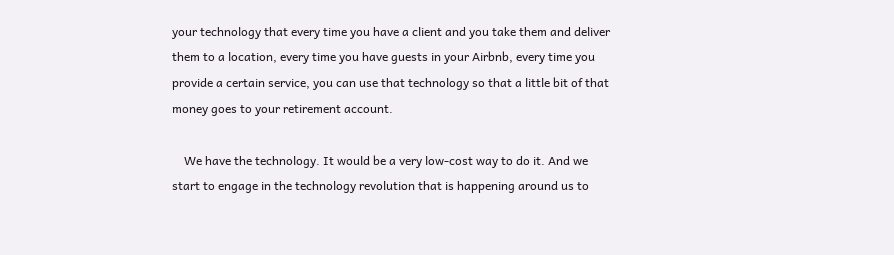your technology that every time you have a client and you take them and deliver them to a location, every time you have guests in your Airbnb, every time you provide a certain service, you can use that technology so that a little bit of that money goes to your retirement account.

    We have the technology. It would be a very low-cost way to do it. And we start to engage in the technology revolution that is happening around us to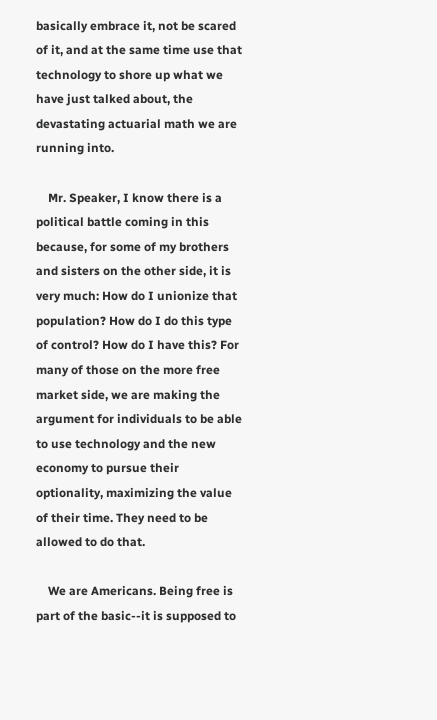basically embrace it, not be scared of it, and at the same time use that technology to shore up what we have just talked about, the devastating actuarial math we are running into.

    Mr. Speaker, I know there is a political battle coming in this because, for some of my brothers and sisters on the other side, it is very much: How do I unionize that population? How do I do this type of control? How do I have this? For many of those on the more free market side, we are making the argument for individuals to be able to use technology and the new economy to pursue their optionality, maximizing the value of their time. They need to be allowed to do that.

    We are Americans. Being free is part of the basic--it is supposed to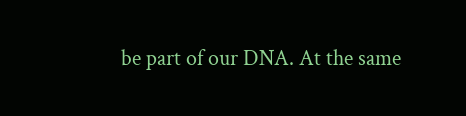be part of our DNA. At the same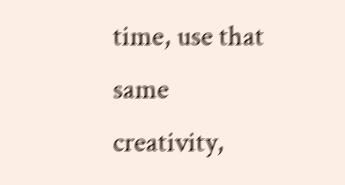time, use that same creativity,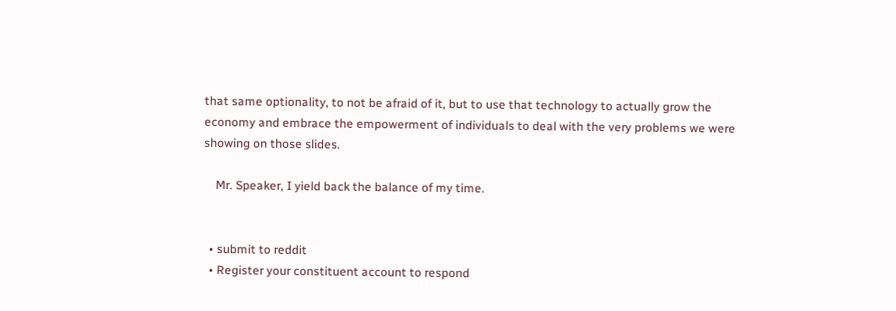that same optionality, to not be afraid of it, but to use that technology to actually grow the economy and embrace the empowerment of individuals to deal with the very problems we were showing on those slides.

    Mr. Speaker, I yield back the balance of my time.


  • submit to reddit
  • Register your constituent account to respond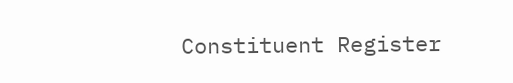Constituent Register